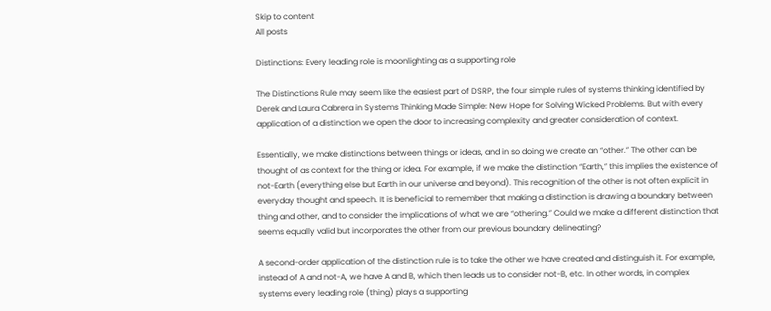Skip to content
All posts

Distinctions: Every leading role is moonlighting as a supporting role

The Distinctions Rule may seem like the easiest part of DSRP, the four simple rules of systems thinking identified by Derek and Laura Cabrera in Systems Thinking Made Simple: New Hope for Solving Wicked Problems. But with every application of a distinction we open the door to increasing complexity and greater consideration of context.

Essentially, we make distinctions between things or ideas, and in so doing we create an “other.” The other can be thought of as context for the thing or idea. For example, if we make the distinction “Earth,” this implies the existence of not-Earth (everything else but Earth in our universe and beyond). This recognition of the other is not often explicit in everyday thought and speech. It is beneficial to remember that making a distinction is drawing a boundary between thing and other, and to consider the implications of what we are “othering.” Could we make a different distinction that seems equally valid but incorporates the other from our previous boundary delineating?

A second-order application of the distinction rule is to take the other we have created and distinguish it. For example, instead of A and not-A, we have A and B, which then leads us to consider not-B, etc. In other words, in complex systems every leading role (thing) plays a supporting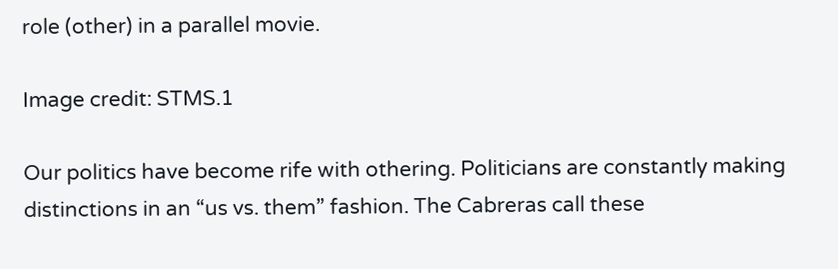role (other) in a parallel movie.

Image credit: STMS.1

Our politics have become rife with othering. Politicians are constantly making distinctions in an “us vs. them” fashion. The Cabreras call these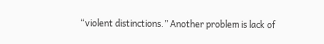“violent distinctions.” Another problem is lack of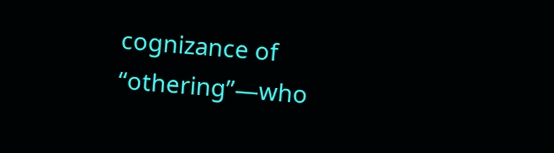cognizance of “othering”—who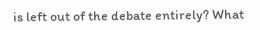is left out of the debate entirely? What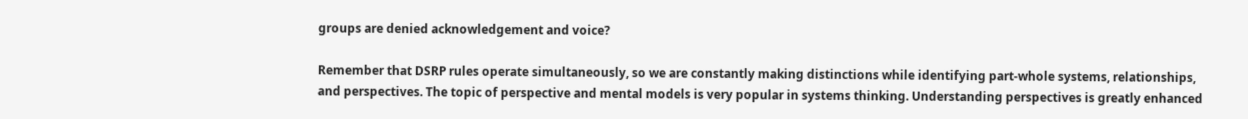groups are denied acknowledgement and voice?

Remember that DSRP rules operate simultaneously, so we are constantly making distinctions while identifying part-whole systems, relationships, and perspectives. The topic of perspective and mental models is very popular in systems thinking. Understanding perspectives is greatly enhanced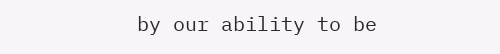by our ability to be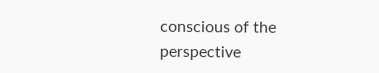conscious of the perspective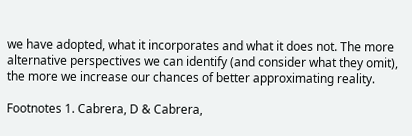we have adopted, what it incorporates and what it does not. The more alternative perspectives we can identify (and consider what they omit), the more we increase our chances of better approximating reality.

Footnotes 1. Cabrera, D & Cabrera,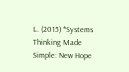L. (2015) *Systems Thinking Made Simple: New Hope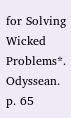for Solving Wicked Problems*. Odyssean. p. 65